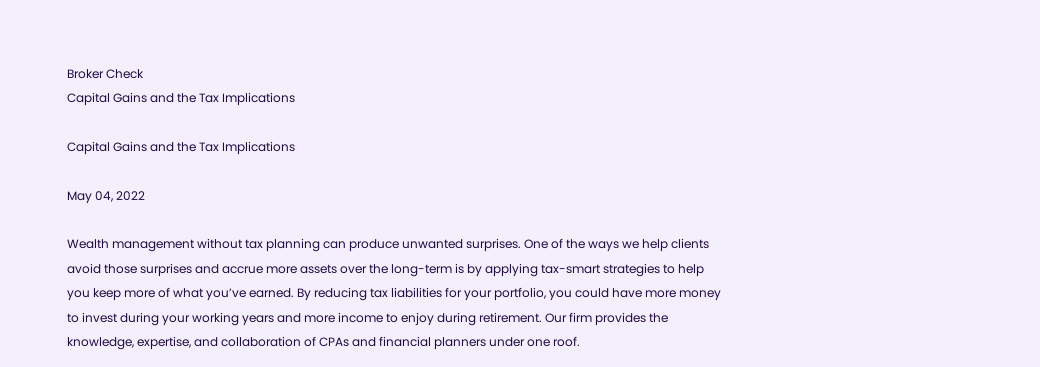Broker Check
Capital Gains and the Tax Implications

Capital Gains and the Tax Implications

May 04, 2022

Wealth management without tax planning can produce unwanted surprises. One of the ways we help clients avoid those surprises and accrue more assets over the long-term is by applying tax-smart strategies to help you keep more of what you’ve earned. By reducing tax liabilities for your portfolio, you could have more money to invest during your working years and more income to enjoy during retirement. Our firm provides the knowledge, expertise, and collaboration of CPAs and financial planners under one roof.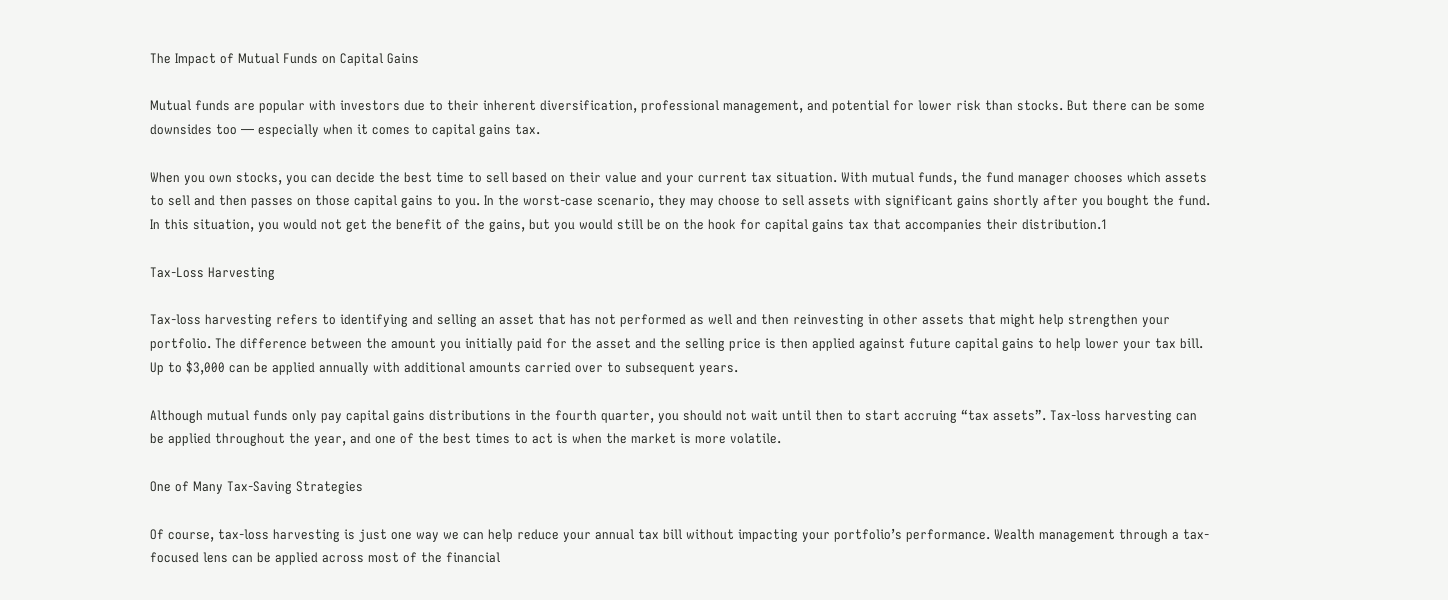The Impact of Mutual Funds on Capital Gains

Mutual funds are popular with investors due to their inherent diversification, professional management, and potential for lower risk than stocks. But there can be some downsides too — especially when it comes to capital gains tax.

When you own stocks, you can decide the best time to sell based on their value and your current tax situation. With mutual funds, the fund manager chooses which assets to sell and then passes on those capital gains to you. In the worst-case scenario, they may choose to sell assets with significant gains shortly after you bought the fund. In this situation, you would not get the benefit of the gains, but you would still be on the hook for capital gains tax that accompanies their distribution.1

Tax-Loss Harvesting

Tax-loss harvesting refers to identifying and selling an asset that has not performed as well and then reinvesting in other assets that might help strengthen your portfolio. The difference between the amount you initially paid for the asset and the selling price is then applied against future capital gains to help lower your tax bill. Up to $3,000 can be applied annually with additional amounts carried over to subsequent years.

Although mutual funds only pay capital gains distributions in the fourth quarter, you should not wait until then to start accruing “tax assets”. Tax-loss harvesting can be applied throughout the year, and one of the best times to act is when the market is more volatile.

One of Many Tax-Saving Strategies

Of course, tax-loss harvesting is just one way we can help reduce your annual tax bill without impacting your portfolio’s performance. Wealth management through a tax-focused lens can be applied across most of the financial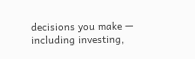decisions you make — including investing,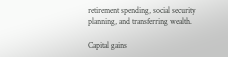retirement spending, social security planning, and transferring wealth.

Capital gains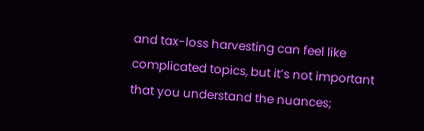and tax-loss harvesting can feel like complicated topics, but it’s not important that you understand the nuances;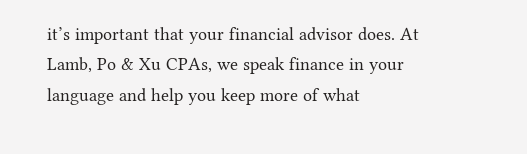it’s important that your financial advisor does. At Lamb, Po & Xu CPAs, we speak finance in your language and help you keep more of what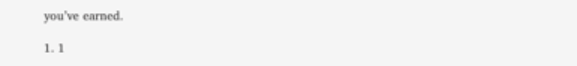you’ve earned.

1. 1